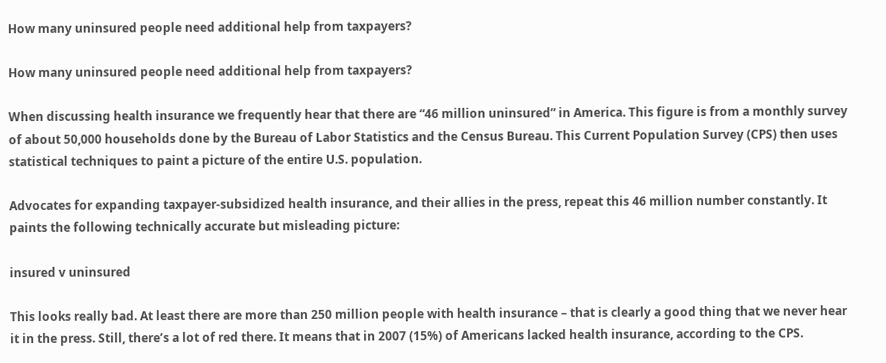How many uninsured people need additional help from taxpayers?

How many uninsured people need additional help from taxpayers?

When discussing health insurance we frequently hear that there are “46 million uninsured” in America. This figure is from a monthly survey of about 50,000 households done by the Bureau of Labor Statistics and the Census Bureau. This Current Population Survey (CPS) then uses statistical techniques to paint a picture of the entire U.S. population.

Advocates for expanding taxpayer-subsidized health insurance, and their allies in the press, repeat this 46 million number constantly. It paints the following technically accurate but misleading picture:

insured v uninsured

This looks really bad. At least there are more than 250 million people with health insurance – that is clearly a good thing that we never hear it in the press. Still, there’s a lot of red there. It means that in 2007 (15%) of Americans lacked health insurance, according to the CPS.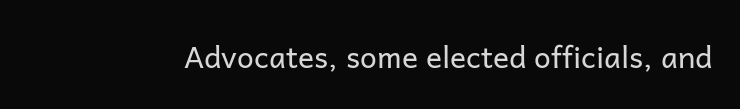Advocates, some elected officials, and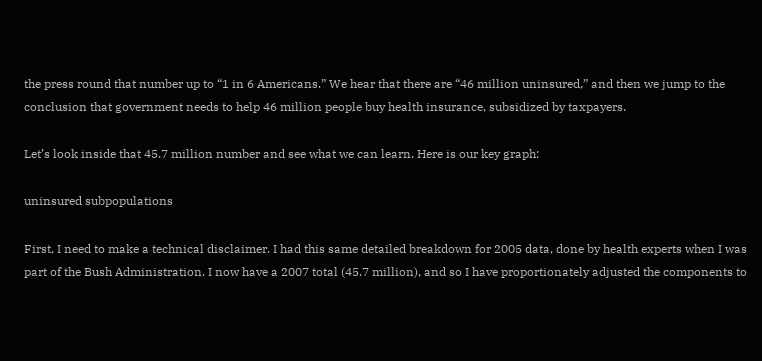the press round that number up to “1 in 6 Americans.” We hear that there are “46 million uninsured,” and then we jump to the conclusion that government needs to help 46 million people buy health insurance, subsidized by taxpayers.

Let’s look inside that 45.7 million number and see what we can learn. Here is our key graph:

uninsured subpopulations

First, I need to make a technical disclaimer. I had this same detailed breakdown for 2005 data, done by health experts when I was part of the Bush Administration. I now have a 2007 total (45.7 million), and so I have proportionately adjusted the components to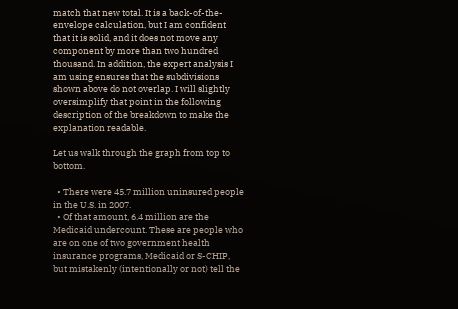match that new total. It is a back-of-the-envelope calculation, but I am confident that it is solid, and it does not move any component by more than two hundred thousand. In addition, the expert analysis I am using ensures that the subdivisions shown above do not overlap. I will slightly oversimplify that point in the following description of the breakdown to make the explanation readable.

Let us walk through the graph from top to bottom.

  • There were 45.7 million uninsured people in the U.S. in 2007.
  • Of that amount, 6.4 million are the Medicaid undercount. These are people who are on one of two government health insurance programs, Medicaid or S-CHIP, but mistakenly (intentionally or not) tell the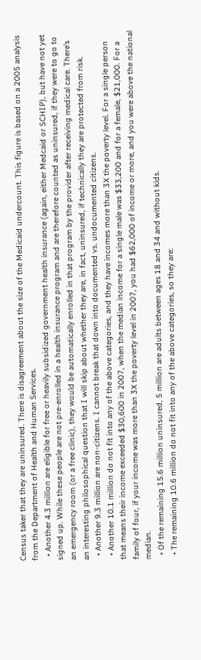Census taker that they are uninsured. There is disagreement about the size of the Medicaid undercount. This figure is based on a 2005 analysis from the Department of Health and Human Services.
  • Another 4.3 million are eligible for free or heavily subsidized government health insurance (again, either Medcaid or SCHIP), but have not yet signed up. While these people are not pre-enrolled in a health insurance program and are therefore counted as uninsured, if they were to go to an emergency room (or a free clinic), they would be automatically enrolled in that program by the provider after receiving medical care. There’s an interesting philosophical question that I will skip about whether they are, in fact, uninsured, if technically they are protected from risk.
  • Another 9.3 million are non-citizens. I cannot break that down into documented vs. undocumented citizens.
  • Another 10.1 million do not fit into any of the above categories, and they have incomes more than 3X the poverty level. For a single person that means their income exceeded $30,600 in 2007, when the median income for a single male was $33,200 and for a female, $21,000. For a family of four, if your income was more than 3X the poverty level in 2007, you had $62,000 of income or more, and you were above the national median.
  • Of the remaining 15.6 million uninsured, 5 million are adults between ages 18 and 34 and without kids.
  • The remaining 10.6 million do not fit into any of the above categories, so they are: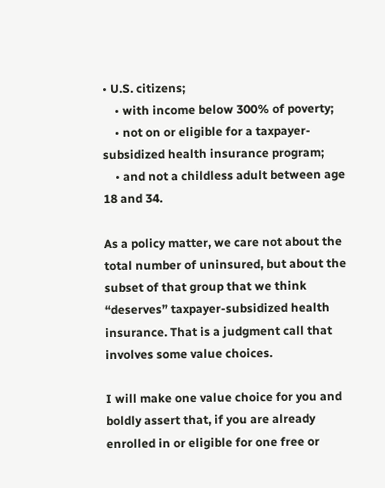• U.S. citizens;
    • with income below 300% of poverty;
    • not on or eligible for a taxpayer-subsidized health insurance program;
    • and not a childless adult between age 18 and 34.

As a policy matter, we care not about the total number of uninsured, but about the subset of that group that we think “deserves” taxpayer-subsidized health insurance. That is a judgment call that involves some value choices.

I will make one value choice for you and boldly assert that, if you are already enrolled in or eligible for one free or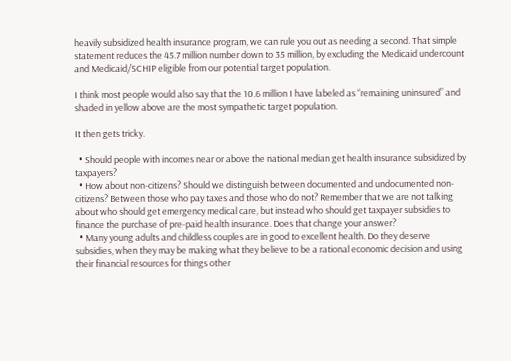heavily subsidized health insurance program, we can rule you out as needing a second. That simple statement reduces the 45.7 million number down to 35 million, by excluding the Medicaid undercount and Medicaid/SCHIP eligible from our potential target population.

I think most people would also say that the 10.6 million I have labeled as “remaining uninsured” and shaded in yellow above are the most sympathetic target population.

It then gets tricky.

  • Should people with incomes near or above the national median get health insurance subsidized by taxpayers?
  • How about non-citizens? Should we distinguish between documented and undocumented non-citizens? Between those who pay taxes and those who do not? Remember that we are not talking about who should get emergency medical care, but instead who should get taxpayer subsidies to finance the purchase of pre-paid health insurance. Does that change your answer?
  • Many young adults and childless couples are in good to excellent health. Do they deserve subsidies, when they may be making what they believe to be a rational economic decision and using their financial resources for things other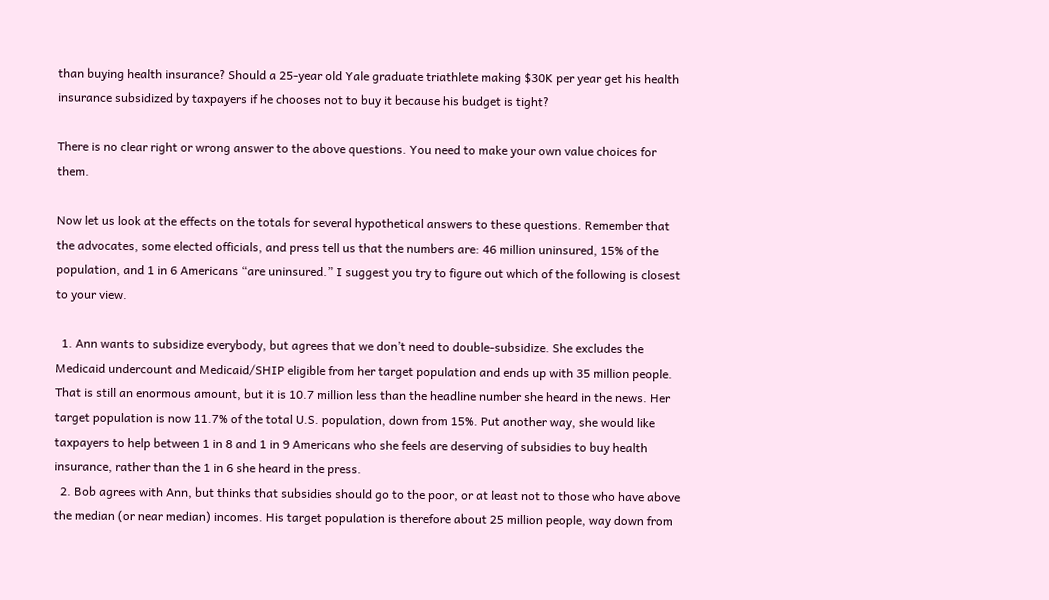than buying health insurance? Should a 25-year old Yale graduate triathlete making $30K per year get his health insurance subsidized by taxpayers if he chooses not to buy it because his budget is tight?

There is no clear right or wrong answer to the above questions. You need to make your own value choices for them.

Now let us look at the effects on the totals for several hypothetical answers to these questions. Remember that the advocates, some elected officials, and press tell us that the numbers are: 46 million uninsured, 15% of the population, and 1 in 6 Americans “are uninsured.” I suggest you try to figure out which of the following is closest to your view.

  1. Ann wants to subsidize everybody, but agrees that we don’t need to double-subsidize. She excludes the Medicaid undercount and Medicaid/SHIP eligible from her target population and ends up with 35 million people. That is still an enormous amount, but it is 10.7 million less than the headline number she heard in the news. Her target population is now 11.7% of the total U.S. population, down from 15%. Put another way, she would like taxpayers to help between 1 in 8 and 1 in 9 Americans who she feels are deserving of subsidies to buy health insurance, rather than the 1 in 6 she heard in the press.
  2. Bob agrees with Ann, but thinks that subsidies should go to the poor, or at least not to those who have above the median (or near median) incomes. His target population is therefore about 25 million people, way down from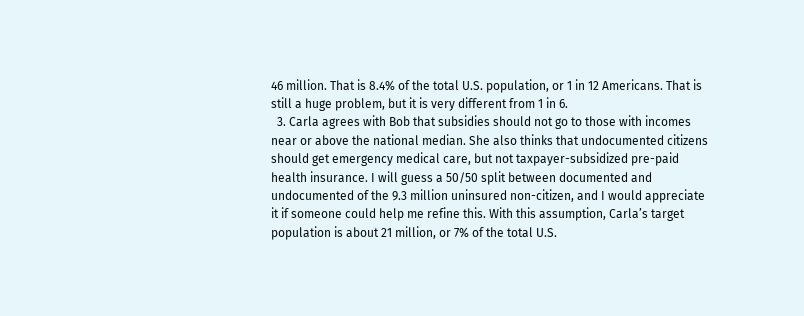46 million. That is 8.4% of the total U.S. population, or 1 in 12 Americans. That is still a huge problem, but it is very different from 1 in 6.
  3. Carla agrees with Bob that subsidies should not go to those with incomes near or above the national median. She also thinks that undocumented citizens should get emergency medical care, but not taxpayer-subsidized pre-paid health insurance. I will guess a 50/50 split between documented and undocumented of the 9.3 million uninsured non-citizen, and I would appreciate it if someone could help me refine this. With this assumption, Carla’s target population is about 21 million, or 7% of the total U.S.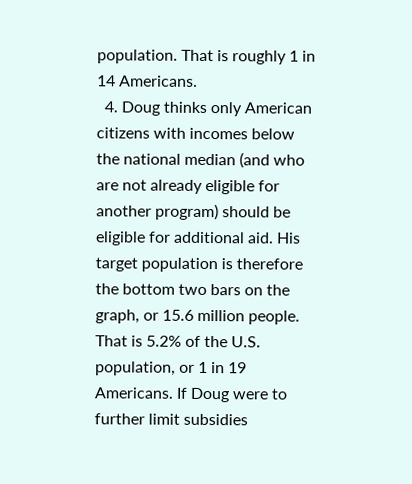population. That is roughly 1 in 14 Americans.
  4. Doug thinks only American citizens with incomes below the national median (and who are not already eligible for another program) should be eligible for additional aid. His target population is therefore the bottom two bars on the graph, or 15.6 million people. That is 5.2% of the U.S. population, or 1 in 19 Americans. If Doug were to further limit subsidies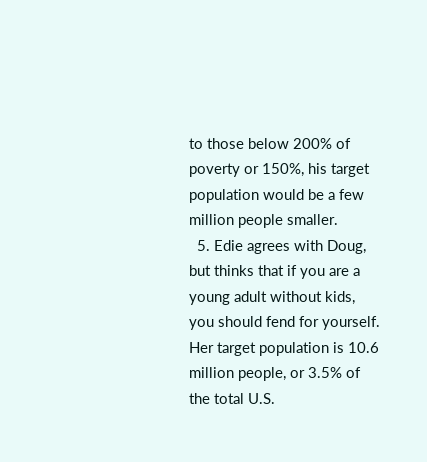to those below 200% of poverty or 150%, his target population would be a few million people smaller.
  5. Edie agrees with Doug, but thinks that if you are a young adult without kids, you should fend for yourself. Her target population is 10.6 million people, or 3.5% of the total U.S.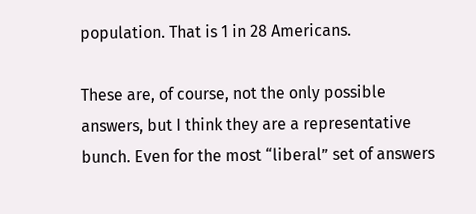population. That is 1 in 28 Americans.

These are, of course, not the only possible answers, but I think they are a representative bunch. Even for the most “liberal” set of answers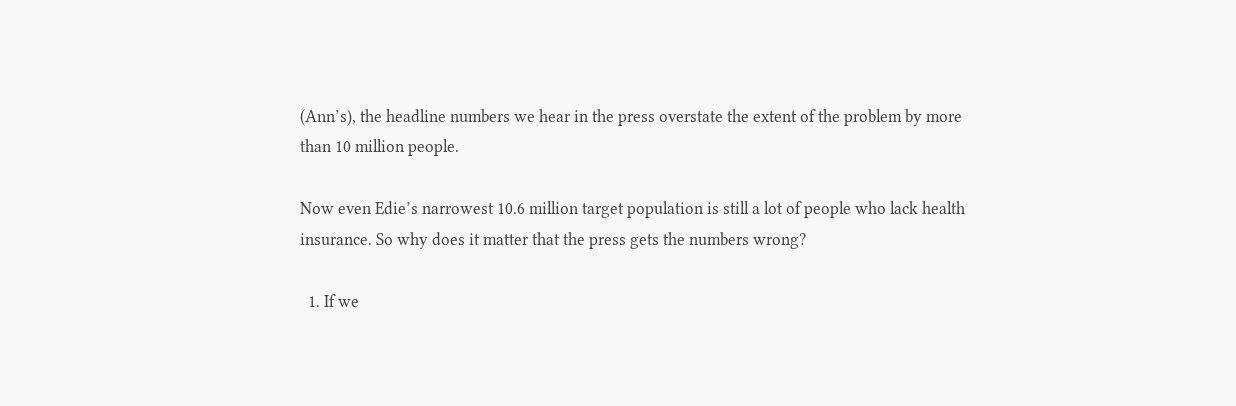(Ann’s), the headline numbers we hear in the press overstate the extent of the problem by more than 10 million people.

Now even Edie’s narrowest 10.6 million target population is still a lot of people who lack health insurance. So why does it matter that the press gets the numbers wrong?

  1. If we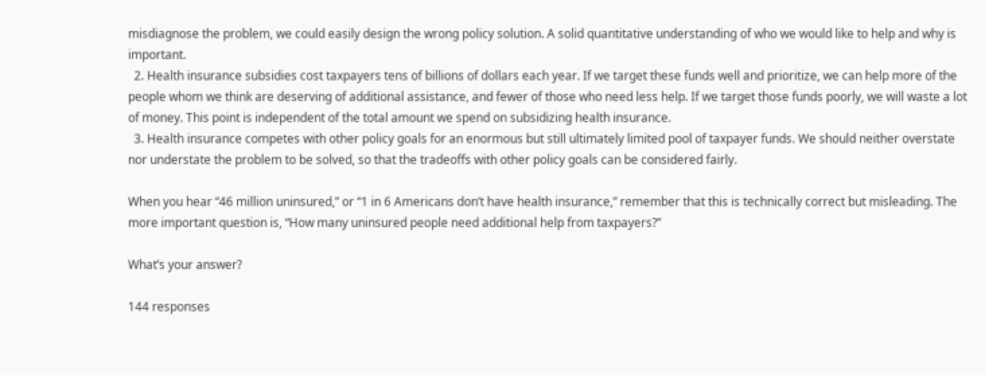misdiagnose the problem, we could easily design the wrong policy solution. A solid quantitative understanding of who we would like to help and why is important.
  2. Health insurance subsidies cost taxpayers tens of billions of dollars each year. If we target these funds well and prioritize, we can help more of the people whom we think are deserving of additional assistance, and fewer of those who need less help. If we target those funds poorly, we will waste a lot of money. This point is independent of the total amount we spend on subsidizing health insurance.
  3. Health insurance competes with other policy goals for an enormous but still ultimately limited pool of taxpayer funds. We should neither overstate nor understate the problem to be solved, so that the tradeoffs with other policy goals can be considered fairly.

When you hear “46 million uninsured,” or “1 in 6 Americans don’t have health insurance,” remember that this is technically correct but misleading. The more important question is, “How many uninsured people need additional help from taxpayers?”

What’s your answer?

144 responses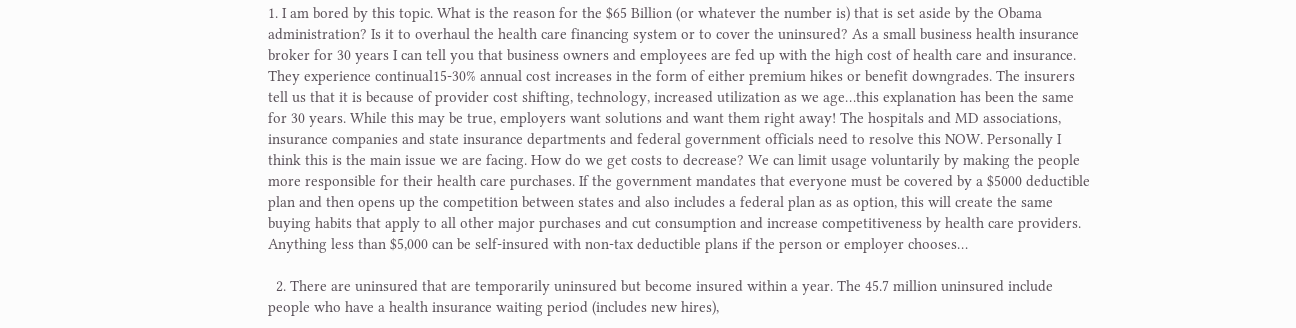1. I am bored by this topic. What is the reason for the $65 Billion (or whatever the number is) that is set aside by the Obama administration? Is it to overhaul the health care financing system or to cover the uninsured? As a small business health insurance broker for 30 years I can tell you that business owners and employees are fed up with the high cost of health care and insurance. They experience continual15-30% annual cost increases in the form of either premium hikes or benefit downgrades. The insurers tell us that it is because of provider cost shifting, technology, increased utilization as we age…this explanation has been the same for 30 years. While this may be true, employers want solutions and want them right away! The hospitals and MD associations, insurance companies and state insurance departments and federal government officials need to resolve this NOW. Personally I think this is the main issue we are facing. How do we get costs to decrease? We can limit usage voluntarily by making the people more responsible for their health care purchases. If the government mandates that everyone must be covered by a $5000 deductible plan and then opens up the competition between states and also includes a federal plan as as option, this will create the same buying habits that apply to all other major purchases and cut consumption and increase competitiveness by health care providers. Anything less than $5,000 can be self-insured with non-tax deductible plans if the person or employer chooses…

  2. There are uninsured that are temporarily uninsured but become insured within a year. The 45.7 million uninsured include people who have a health insurance waiting period (includes new hires),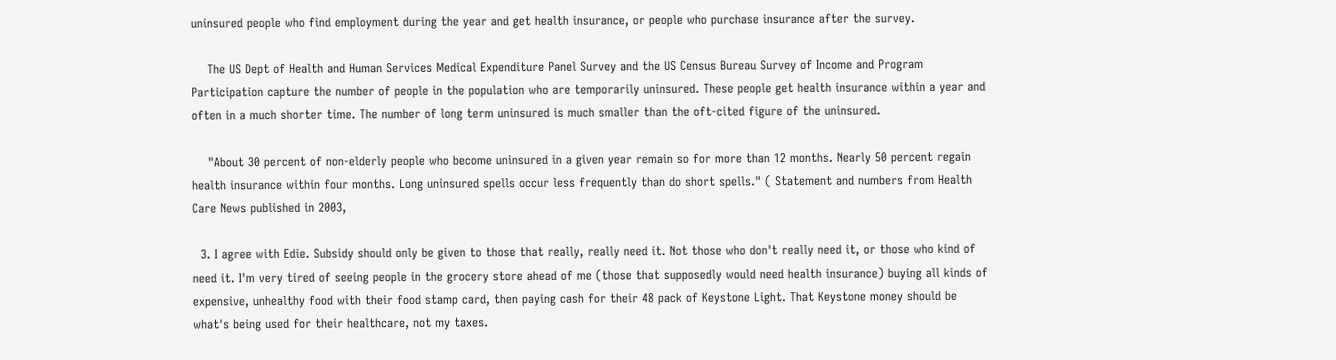uninsured people who find employment during the year and get health insurance, or people who purchase insurance after the survey.

    The US Dept of Health and Human Services Medical Expenditure Panel Survey and the US Census Bureau Survey of Income and Program Participation capture the number of people in the population who are temporarily uninsured. These people get health insurance within a year and often in a much shorter time. The number of long term uninsured is much smaller than the oft-cited figure of the uninsured.

    "About 30 percent of non-elderly people who become uninsured in a given year remain so for more than 12 months. Nearly 50 percent regain health insurance within four months. Long uninsured spells occur less frequently than do short spells." ( Statement and numbers from Health Care News published in 2003,

  3. I agree with Edie. Subsidy should only be given to those that really, really need it. Not those who don't really need it, or those who kind of need it. I'm very tired of seeing people in the grocery store ahead of me (those that supposedly would need health insurance) buying all kinds of expensive, unhealthy food with their food stamp card, then paying cash for their 48 pack of Keystone Light. That Keystone money should be what's being used for their healthcare, not my taxes.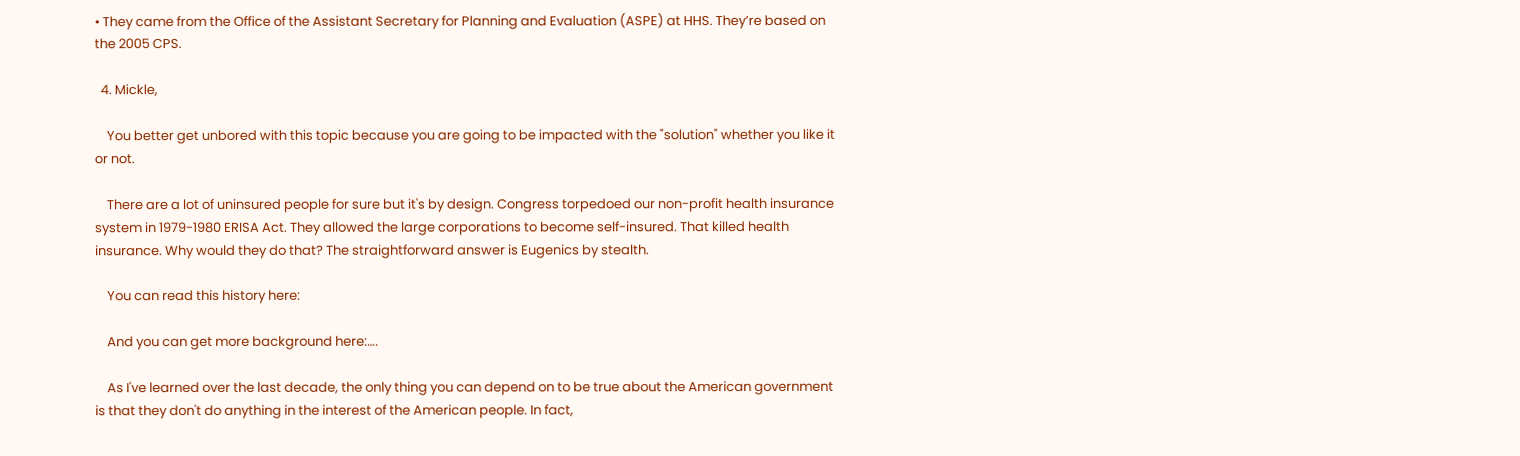• They came from the Office of the Assistant Secretary for Planning and Evaluation (ASPE) at HHS. They’re based on the 2005 CPS.

  4. Mickle,

    You better get unbored with this topic because you are going to be impacted with the "solution" whether you like it or not.

    There are a lot of uninsured people for sure but it's by design. Congress torpedoed our non-profit health insurance system in 1979-1980 ERISA Act. They allowed the large corporations to become self-insured. That killed health insurance. Why would they do that? The straightforward answer is Eugenics by stealth.

    You can read this history here:

    And you can get more background here:….

    As I've learned over the last decade, the only thing you can depend on to be true about the American government is that they don't do anything in the interest of the American people. In fact,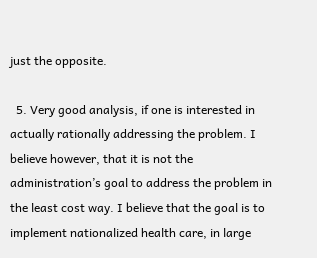just the opposite.

  5. Very good analysis, if one is interested in actually rationally addressing the problem. I believe however, that it is not the administration’s goal to address the problem in the least cost way. I believe that the goal is to implement nationalized health care, in large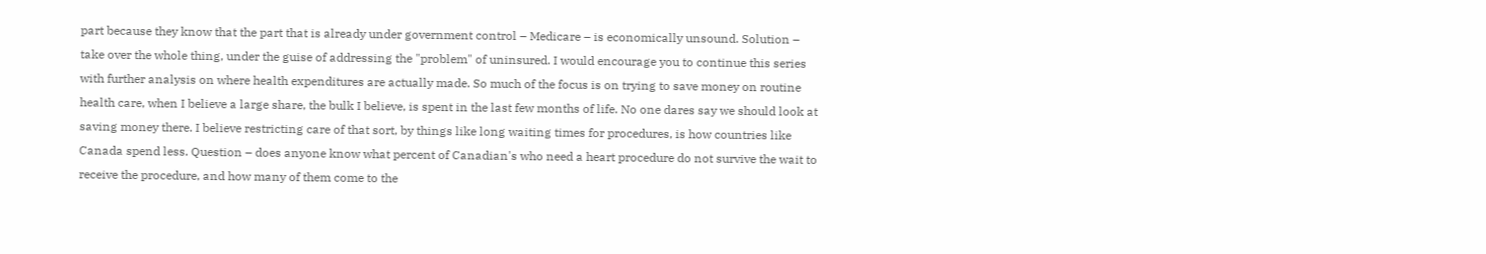part because they know that the part that is already under government control – Medicare – is economically unsound. Solution – take over the whole thing, under the guise of addressing the "problem" of uninsured. I would encourage you to continue this series with further analysis on where health expenditures are actually made. So much of the focus is on trying to save money on routine health care, when I believe a large share, the bulk I believe, is spent in the last few months of life. No one dares say we should look at saving money there. I believe restricting care of that sort, by things like long waiting times for procedures, is how countries like Canada spend less. Question – does anyone know what percent of Canadian's who need a heart procedure do not survive the wait to receive the procedure, and how many of them come to the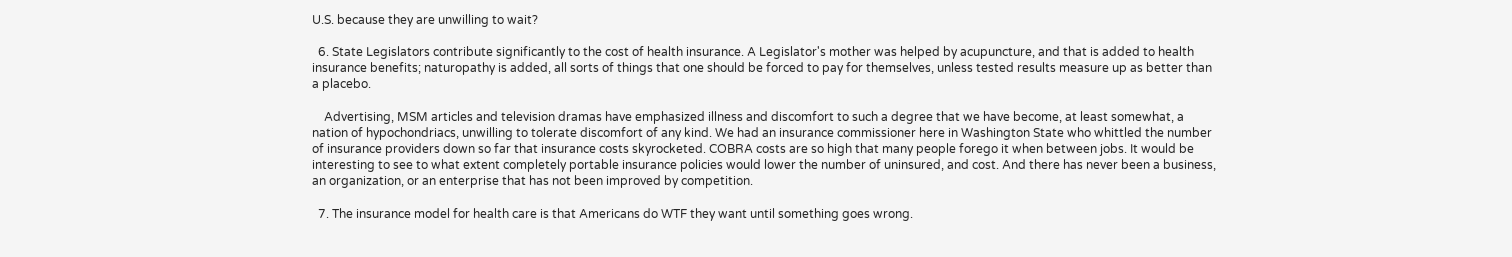U.S. because they are unwilling to wait?

  6. State Legislators contribute significantly to the cost of health insurance. A Legislator's mother was helped by acupuncture, and that is added to health insurance benefits; naturopathy is added, all sorts of things that one should be forced to pay for themselves, unless tested results measure up as better than a placebo.

    Advertising, MSM articles and television dramas have emphasized illness and discomfort to such a degree that we have become, at least somewhat, a nation of hypochondriacs, unwilling to tolerate discomfort of any kind. We had an insurance commissioner here in Washington State who whittled the number of insurance providers down so far that insurance costs skyrocketed. COBRA costs are so high that many people forego it when between jobs. It would be interesting to see to what extent completely portable insurance policies would lower the number of uninsured, and cost. And there has never been a business, an organization, or an enterprise that has not been improved by competition.

  7. The insurance model for health care is that Americans do WTF they want until something goes wrong.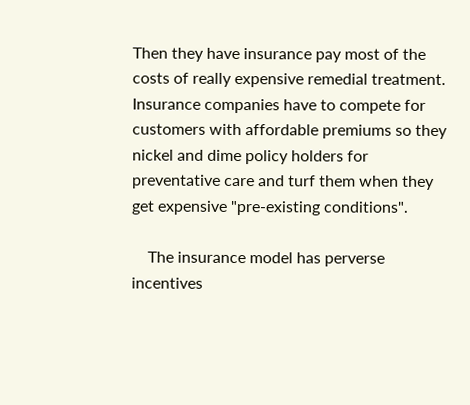Then they have insurance pay most of the costs of really expensive remedial treatment. Insurance companies have to compete for customers with affordable premiums so they nickel and dime policy holders for preventative care and turf them when they get expensive "pre-existing conditions".

    The insurance model has perverse incentives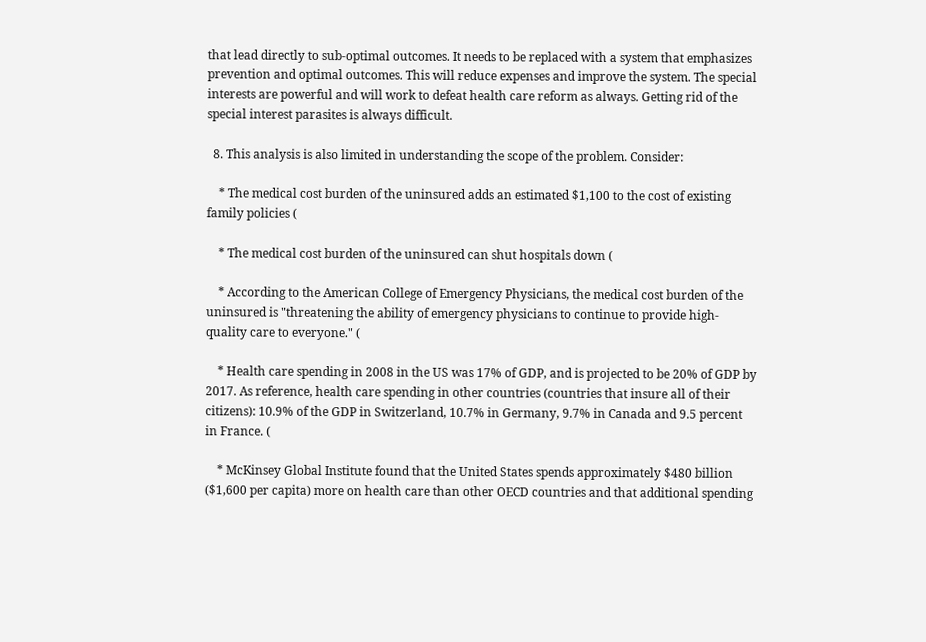that lead directly to sub-optimal outcomes. It needs to be replaced with a system that emphasizes prevention and optimal outcomes. This will reduce expenses and improve the system. The special interests are powerful and will work to defeat health care reform as always. Getting rid of the special interest parasites is always difficult.

  8. This analysis is also limited in understanding the scope of the problem. Consider:

    * The medical cost burden of the uninsured adds an estimated $1,100 to the cost of existing family policies (

    * The medical cost burden of the uninsured can shut hospitals down (

    * According to the American College of Emergency Physicians, the medical cost burden of the uninsured is "threatening the ability of emergency physicians to continue to provide high-quality care to everyone." (

    * Health care spending in 2008 in the US was 17% of GDP, and is projected to be 20% of GDP by 2017. As reference, health care spending in other countries (countries that insure all of their citizens): 10.9% of the GDP in Switzerland, 10.7% in Germany, 9.7% in Canada and 9.5 percent in France. (

    * McKinsey Global Institute found that the United States spends approximately $480 billion ($1,600 per capita) more on health care than other OECD countries and that additional spending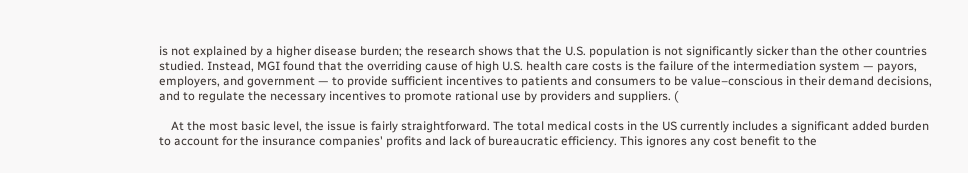is not explained by a higher disease burden; the research shows that the U.S. population is not significantly sicker than the other countries studied. Instead, MGI found that the overriding cause of high U.S. health care costs is the failure of the intermediation system — payors, employers, and government — to provide sufficient incentives to patients and consumers to be value–conscious in their demand decisions, and to regulate the necessary incentives to promote rational use by providers and suppliers. (

    At the most basic level, the issue is fairly straightforward. The total medical costs in the US currently includes a significant added burden to account for the insurance companies' profits and lack of bureaucratic efficiency. This ignores any cost benefit to the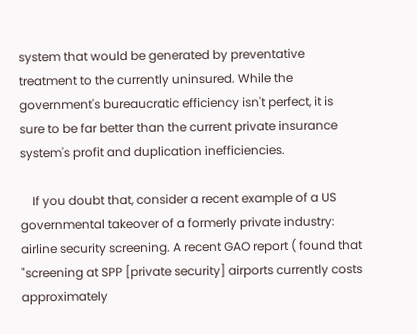system that would be generated by preventative treatment to the currently uninsured. While the government's bureaucratic efficiency isn't perfect, it is sure to be far better than the current private insurance system's profit and duplication inefficiencies.

    If you doubt that, consider a recent example of a US governmental takeover of a formerly private industry: airline security screening. A recent GAO report ( found that "screening at SPP [private security] airports currently costs approximately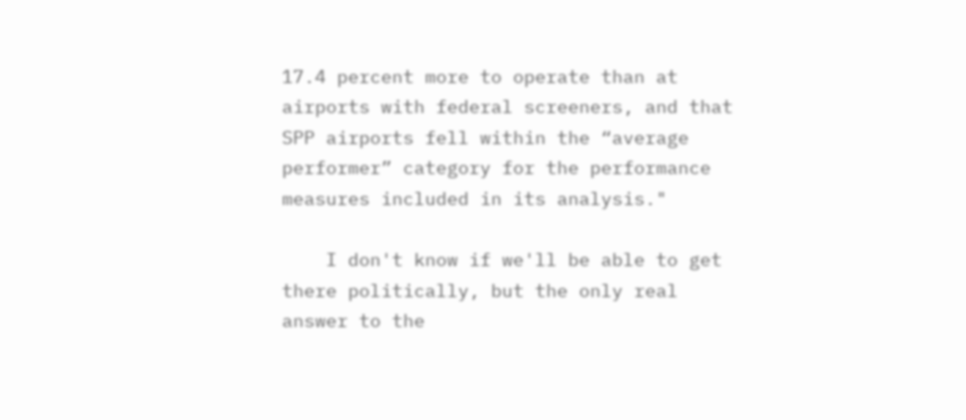17.4 percent more to operate than at airports with federal screeners, and that SPP airports fell within the “average performer” category for the performance measures included in its analysis."

    I don't know if we'll be able to get there politically, but the only real answer to the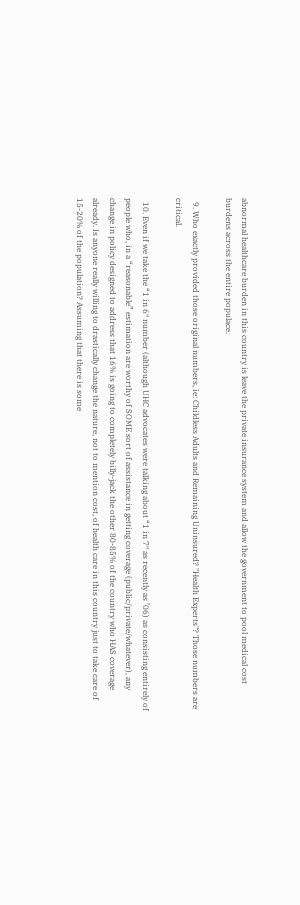abnormal healthcare burden in this country is leave the private insurance system and allow the government to pool medical cost burdens across the entire populace.

  9. Who exactly provided those original numbers, ie: Childless Adults and Remaining Uninsured? "Health Experts"? Those numbers are critical.

  10. Even if we take the “1 in 6″ number (although UHC advocates were talking about “1 in 7″ as recently as ’06) as consisting entirely of people who, in a “reasonable” estimation are worthy of SOME sort of assistance in getting coverage (public/private/whatever), any change in policy designed to address that 16% is going to completely billy-jack the other 80-85% of the country who HAS coverage already. Is anyone really willing to drastically change the nature, not to mention cost, of health care in this country just to take care of 15-20% of the population? Assuming that there is some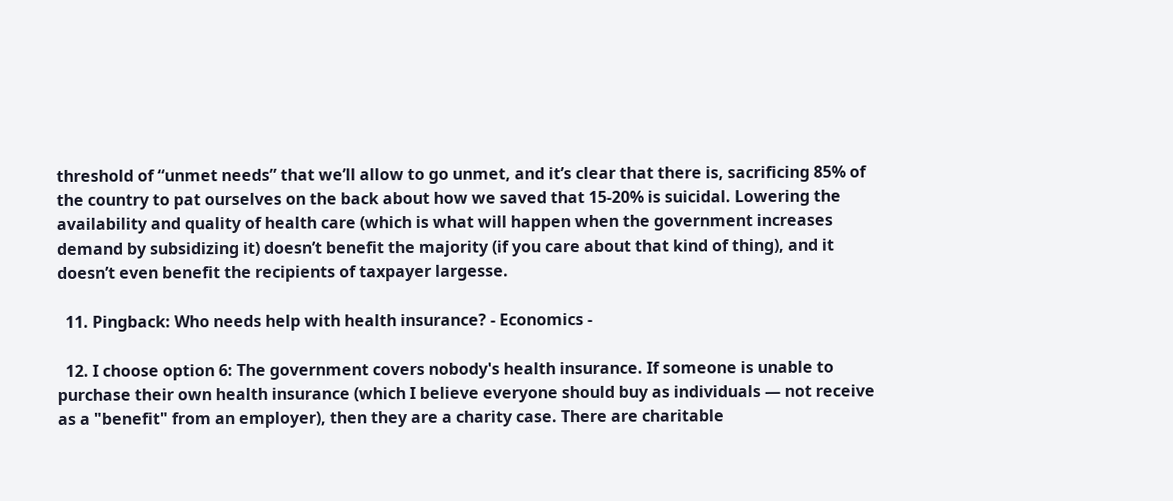threshold of “unmet needs” that we’ll allow to go unmet, and it’s clear that there is, sacrificing 85% of the country to pat ourselves on the back about how we saved that 15-20% is suicidal. Lowering the availability and quality of health care (which is what will happen when the government increases demand by subsidizing it) doesn’t benefit the majority (if you care about that kind of thing), and it doesn’t even benefit the recipients of taxpayer largesse.

  11. Pingback: Who needs help with health insurance? - Economics -

  12. I choose option 6: The government covers nobody's health insurance. If someone is unable to purchase their own health insurance (which I believe everyone should buy as individuals — not receive as a "benefit" from an employer), then they are a charity case. There are charitable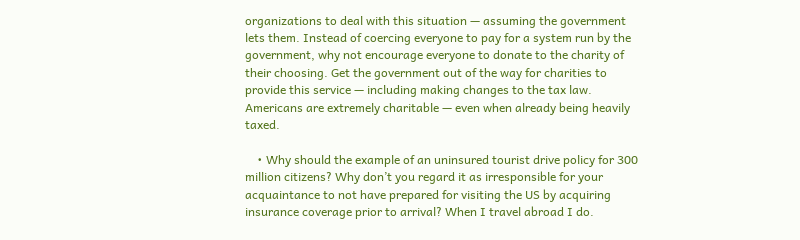organizations to deal with this situation — assuming the government lets them. Instead of coercing everyone to pay for a system run by the government, why not encourage everyone to donate to the charity of their choosing. Get the government out of the way for charities to provide this service — including making changes to the tax law. Americans are extremely charitable — even when already being heavily taxed.

    • Why should the example of an uninsured tourist drive policy for 300 million citizens? Why don’t you regard it as irresponsible for your acquaintance to not have prepared for visiting the US by acquiring insurance coverage prior to arrival? When I travel abroad I do.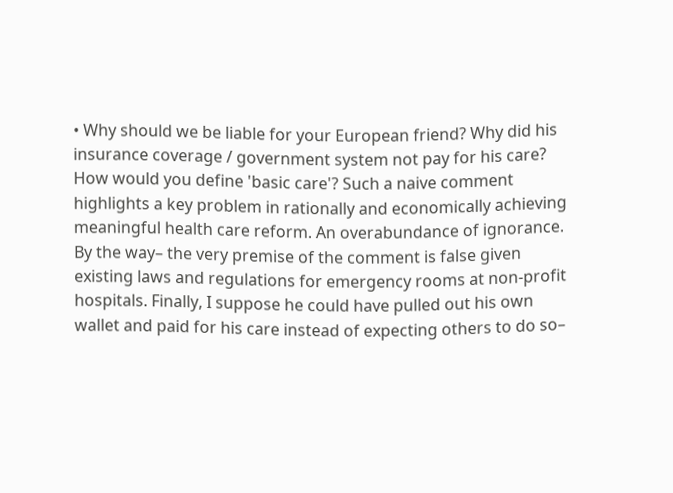• Why should we be liable for your European friend? Why did his insurance coverage / government system not pay for his care? How would you define 'basic care'? Such a naive comment highlights a key problem in rationally and economically achieving meaningful health care reform. An overabundance of ignorance. By the way– the very premise of the comment is false given existing laws and regulations for emergency rooms at non-profit hospitals. Finally, I suppose he could have pulled out his own wallet and paid for his care instead of expecting others to do so–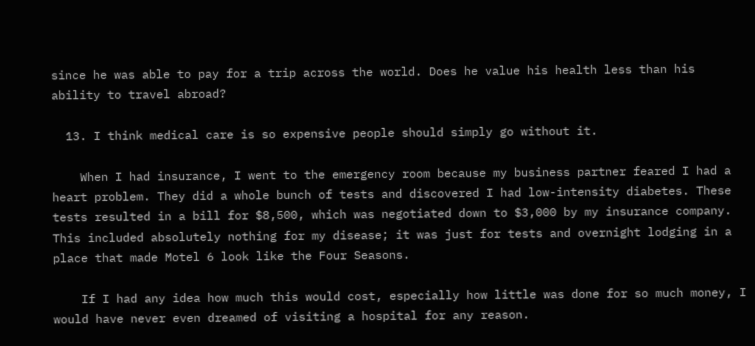since he was able to pay for a trip across the world. Does he value his health less than his ability to travel abroad?

  13. I think medical care is so expensive people should simply go without it.

    When I had insurance, I went to the emergency room because my business partner feared I had a heart problem. They did a whole bunch of tests and discovered I had low-intensity diabetes. These tests resulted in a bill for $8,500, which was negotiated down to $3,000 by my insurance company. This included absolutely nothing for my disease; it was just for tests and overnight lodging in a place that made Motel 6 look like the Four Seasons.

    If I had any idea how much this would cost, especially how little was done for so much money, I would have never even dreamed of visiting a hospital for any reason.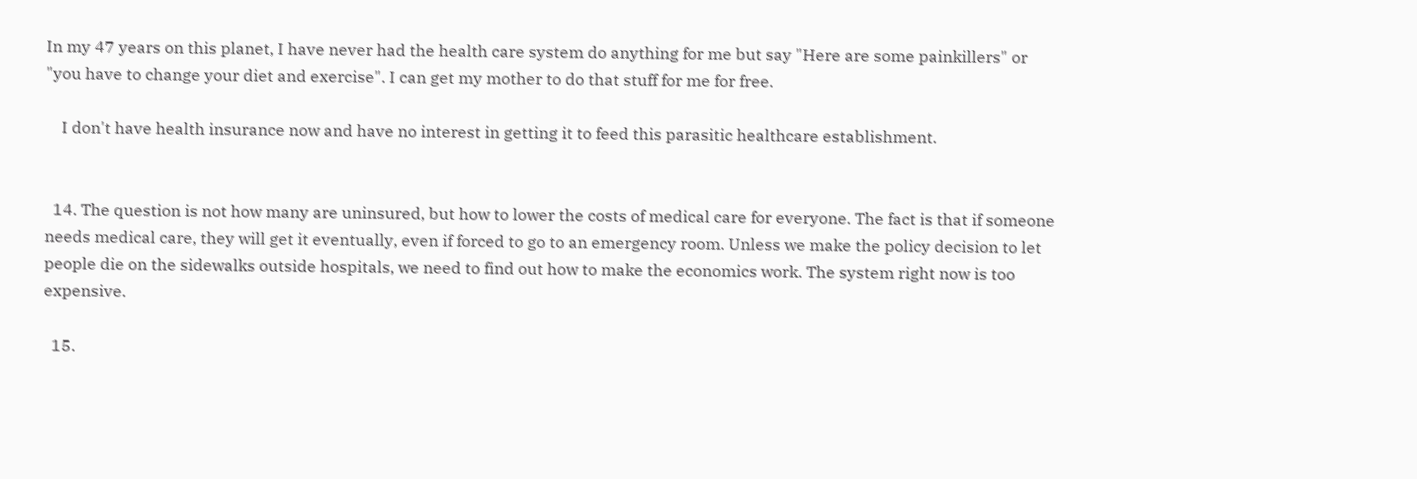In my 47 years on this planet, I have never had the health care system do anything for me but say "Here are some painkillers" or "you have to change your diet and exercise". I can get my mother to do that stuff for me for free.

    I don't have health insurance now and have no interest in getting it to feed this parasitic healthcare establishment.


  14. The question is not how many are uninsured, but how to lower the costs of medical care for everyone. The fact is that if someone needs medical care, they will get it eventually, even if forced to go to an emergency room. Unless we make the policy decision to let people die on the sidewalks outside hospitals, we need to find out how to make the economics work. The system right now is too expensive.

  15.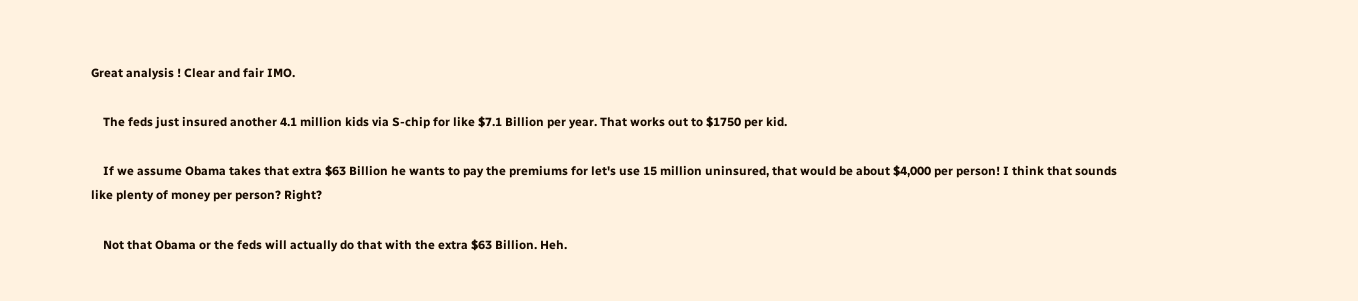Great analysis ! Clear and fair IMO.

    The feds just insured another 4.1 million kids via S-chip for like $7.1 Billion per year. That works out to $1750 per kid.

    If we assume Obama takes that extra $63 Billion he wants to pay the premiums for let's use 15 million uninsured, that would be about $4,000 per person! I think that sounds like plenty of money per person? Right?

    Not that Obama or the feds will actually do that with the extra $63 Billion. Heh.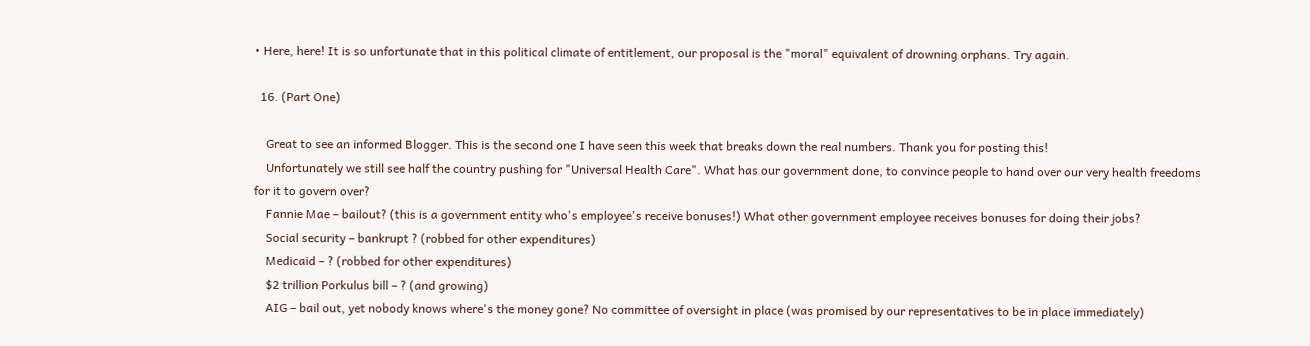• Here, here! It is so unfortunate that in this political climate of entitlement, our proposal is the "moral" equivalent of drowning orphans. Try again.

  16. (Part One)

    Great to see an informed Blogger. This is the second one I have seen this week that breaks down the real numbers. Thank you for posting this!
    Unfortunately we still see half the country pushing for "Universal Health Care". What has our government done, to convince people to hand over our very health freedoms for it to govern over?
    Fannie Mae – bailout? (this is a government entity who's employee's receive bonuses!) What other government employee receives bonuses for doing their jobs?
    Social security – bankrupt ? (robbed for other expenditures)
    Medicaid – ? (robbed for other expenditures)
    $2 trillion Porkulus bill – ? (and growing)
    AIG – bail out, yet nobody knows where's the money gone? No committee of oversight in place (was promised by our representatives to be in place immediately)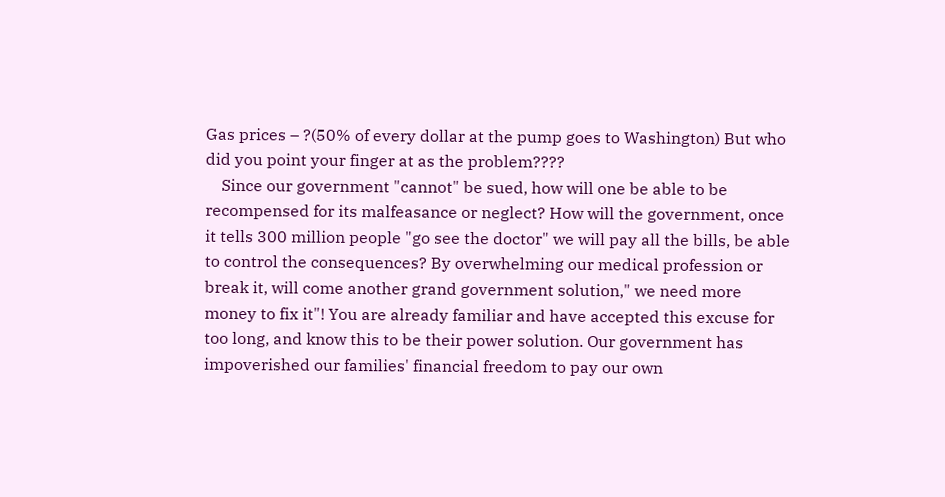Gas prices – ?(50% of every dollar at the pump goes to Washington) But who did you point your finger at as the problem????
    Since our government "cannot" be sued, how will one be able to be recompensed for its malfeasance or neglect? How will the government, once it tells 300 million people "go see the doctor" we will pay all the bills, be able to control the consequences? By overwhelming our medical profession or break it, will come another grand government solution," we need more money to fix it"! You are already familiar and have accepted this excuse for too long, and know this to be their power solution. Our government has impoverished our families' financial freedom to pay our own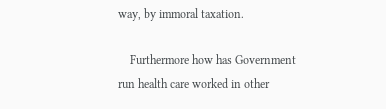way, by immoral taxation.

    Furthermore how has Government run health care worked in other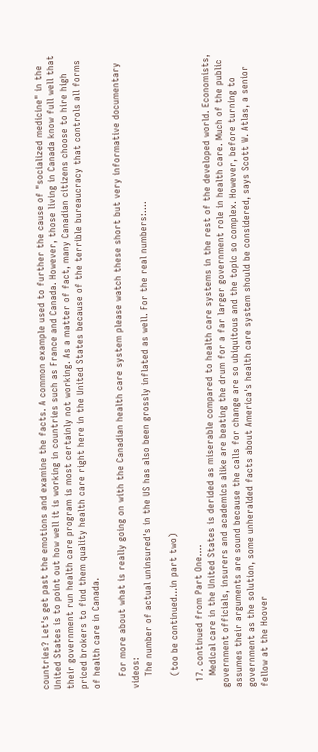countries? Let's get past the emotions and examine the facts. A common example used to further the cause of "socialized medicine" in the United States is to point out how well it is working in countries such as France and Canada. However, those living in Canada know full well that their government run health care program is most certainly not working. As a matter of fact, many Canadian citizens choose to hire high priced brokers to find them quality health care right here in the United States because of the terrible bureaucracy that controls all forms of health care in Canada.

    For more about what is really going on with the Canadian health care system please watch these short but very informative documentary videos:
    The number of actual uninsured's in the US has also been grossly inflated as well. For the real numbers:….

    (too be continued…in part two)

  17. continued from Part One….
    Medical care in the United States is derided as miserable compared to health care systems in the rest of the developed world. Economists, government officials, insurers and academics alike are beating the drum for a far larger government role in health care. Much of the public assumes their arguments are sound because the calls for change are so ubiquitous and the topic so complex. However, before turning to government as the solution, some unheralded facts about America's health care system should be considered, says Scott W. Atlas, a senior fellow at the Hoover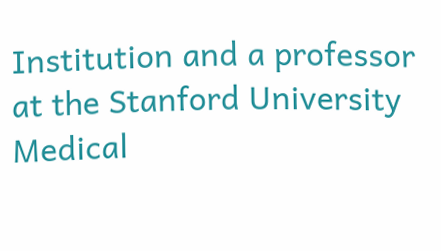Institution and a professor at the Stanford University Medical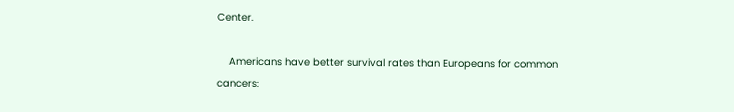Center.

    Americans have better survival rates than Europeans for common cancers: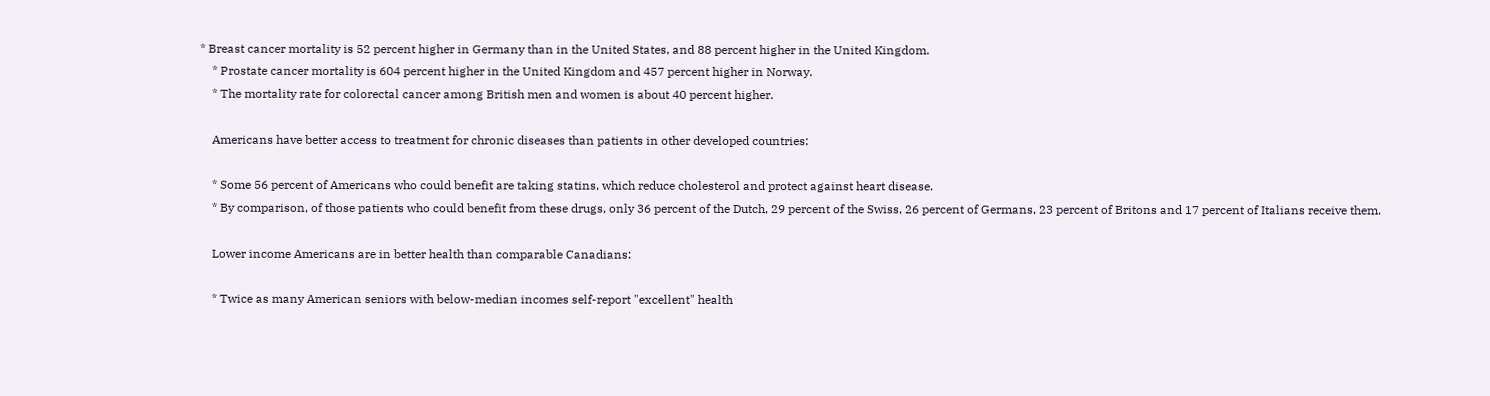* Breast cancer mortality is 52 percent higher in Germany than in the United States, and 88 percent higher in the United Kingdom.
    * Prostate cancer mortality is 604 percent higher in the United Kingdom and 457 percent higher in Norway.
    * The mortality rate for colorectal cancer among British men and women is about 40 percent higher.

    Americans have better access to treatment for chronic diseases than patients in other developed countries:

    * Some 56 percent of Americans who could benefit are taking statins, which reduce cholesterol and protect against heart disease.
    * By comparison, of those patients who could benefit from these drugs, only 36 percent of the Dutch, 29 percent of the Swiss, 26 percent of Germans, 23 percent of Britons and 17 percent of Italians receive them.

    Lower income Americans are in better health than comparable Canadians:

    * Twice as many American seniors with below-median incomes self-report "excellent" health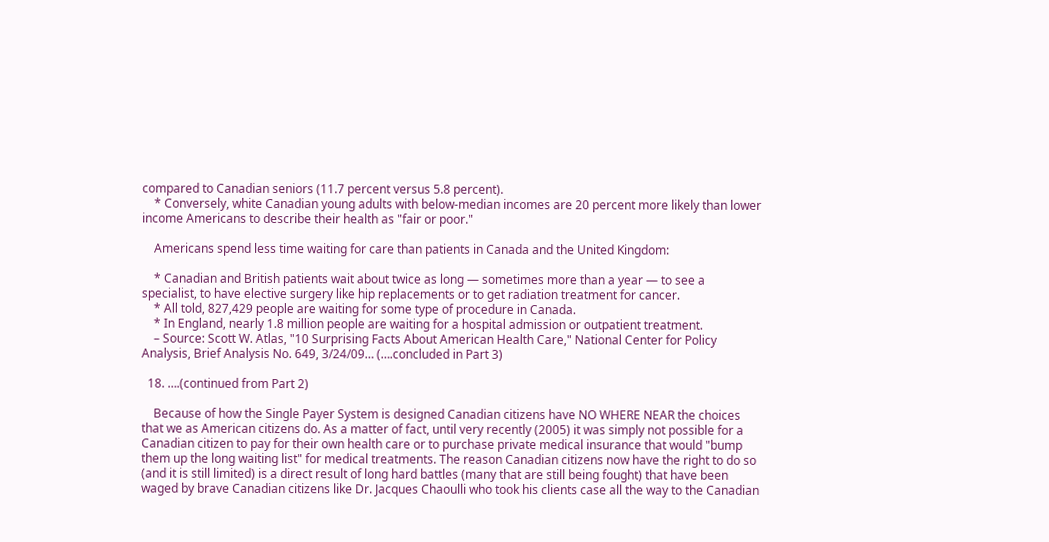compared to Canadian seniors (11.7 percent versus 5.8 percent).
    * Conversely, white Canadian young adults with below-median incomes are 20 percent more likely than lower income Americans to describe their health as "fair or poor."

    Americans spend less time waiting for care than patients in Canada and the United Kingdom:

    * Canadian and British patients wait about twice as long — sometimes more than a year — to see a specialist, to have elective surgery like hip replacements or to get radiation treatment for cancer.
    * All told, 827,429 people are waiting for some type of procedure in Canada.
    * In England, nearly 1.8 million people are waiting for a hospital admission or outpatient treatment.
    – Source: Scott W. Atlas, "10 Surprising Facts About American Health Care," National Center for Policy Analysis, Brief Analysis No. 649, 3/24/09… (….concluded in Part 3)

  18. ….(continued from Part 2)

    Because of how the Single Payer System is designed Canadian citizens have NO WHERE NEAR the choices that we as American citizens do. As a matter of fact, until very recently (2005) it was simply not possible for a Canadian citizen to pay for their own health care or to purchase private medical insurance that would "bump them up the long waiting list" for medical treatments. The reason Canadian citizens now have the right to do so (and it is still limited) is a direct result of long hard battles (many that are still being fought) that have been waged by brave Canadian citizens like Dr. Jacques Chaoulli who took his clients case all the way to the Canadian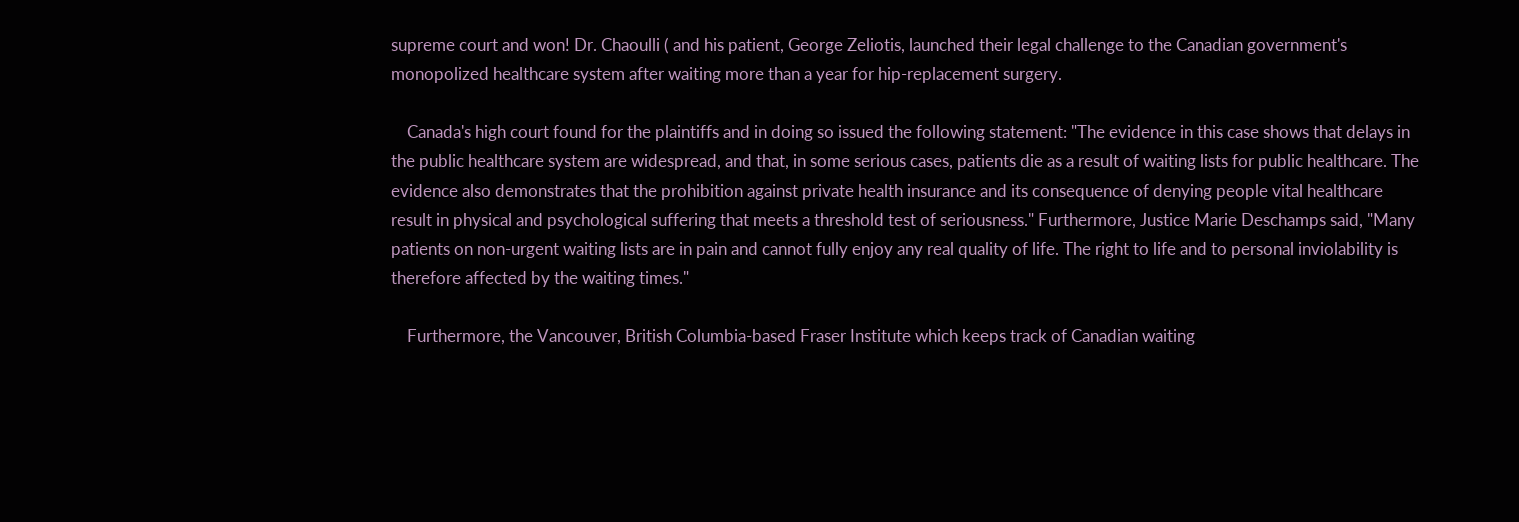supreme court and won! Dr. Chaoulli ( and his patient, George Zeliotis, launched their legal challenge to the Canadian government's monopolized healthcare system after waiting more than a year for hip-replacement surgery.

    Canada's high court found for the plaintiffs and in doing so issued the following statement: "The evidence in this case shows that delays in the public healthcare system are widespread, and that, in some serious cases, patients die as a result of waiting lists for public healthcare. The evidence also demonstrates that the prohibition against private health insurance and its consequence of denying people vital healthcare result in physical and psychological suffering that meets a threshold test of seriousness." Furthermore, Justice Marie Deschamps said, "Many patients on non-urgent waiting lists are in pain and cannot fully enjoy any real quality of life. The right to life and to personal inviolability is therefore affected by the waiting times."

    Furthermore, the Vancouver, British Columbia-based Fraser Institute which keeps track of Canadian waiting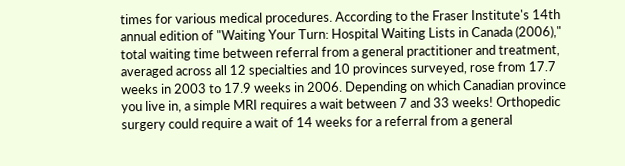times for various medical procedures. According to the Fraser Institute's 14th annual edition of "Waiting Your Turn: Hospital Waiting Lists in Canada (2006)," total waiting time between referral from a general practitioner and treatment, averaged across all 12 specialties and 10 provinces surveyed, rose from 17.7 weeks in 2003 to 17.9 weeks in 2006. Depending on which Canadian province you live in, a simple MRI requires a wait between 7 and 33 weeks! Orthopedic surgery could require a wait of 14 weeks for a referral from a general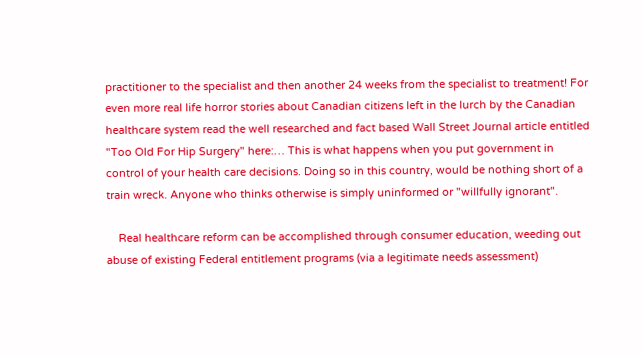practitioner to the specialist and then another 24 weeks from the specialist to treatment! For even more real life horror stories about Canadian citizens left in the lurch by the Canadian healthcare system read the well researched and fact based Wall Street Journal article entitled "Too Old For Hip Surgery" here:… This is what happens when you put government in control of your health care decisions. Doing so in this country, would be nothing short of a train wreck. Anyone who thinks otherwise is simply uninformed or "willfully ignorant".

    Real healthcare reform can be accomplished through consumer education, weeding out abuse of existing Federal entitlement programs (via a legitimate needs assessment)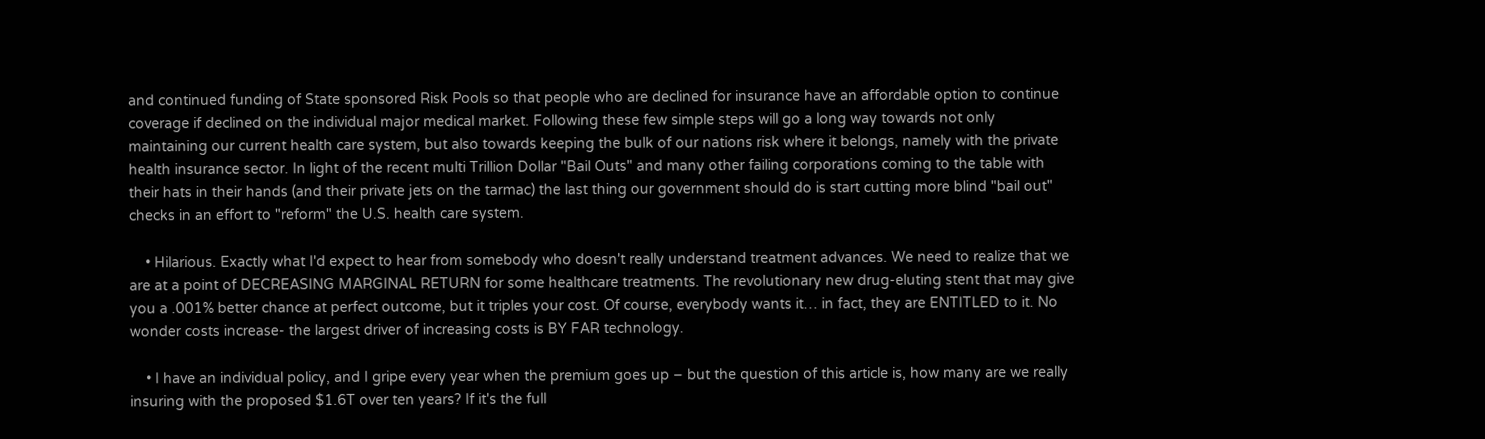and continued funding of State sponsored Risk Pools so that people who are declined for insurance have an affordable option to continue coverage if declined on the individual major medical market. Following these few simple steps will go a long way towards not only maintaining our current health care system, but also towards keeping the bulk of our nations risk where it belongs, namely with the private health insurance sector. In light of the recent multi Trillion Dollar "Bail Outs" and many other failing corporations coming to the table with their hats in their hands (and their private jets on the tarmac) the last thing our government should do is start cutting more blind "bail out" checks in an effort to "reform" the U.S. health care system.

    • Hilarious. Exactly what I'd expect to hear from somebody who doesn't really understand treatment advances. We need to realize that we are at a point of DECREASING MARGINAL RETURN for some healthcare treatments. The revolutionary new drug-eluting stent that may give you a .001% better chance at perfect outcome, but it triples your cost. Of course, everybody wants it… in fact, they are ENTITLED to it. No wonder costs increase- the largest driver of increasing costs is BY FAR technology.

    • I have an individual policy, and I gripe every year when the premium goes up – but the question of this article is, how many are we really insuring with the proposed $1.6T over ten years? If it's the full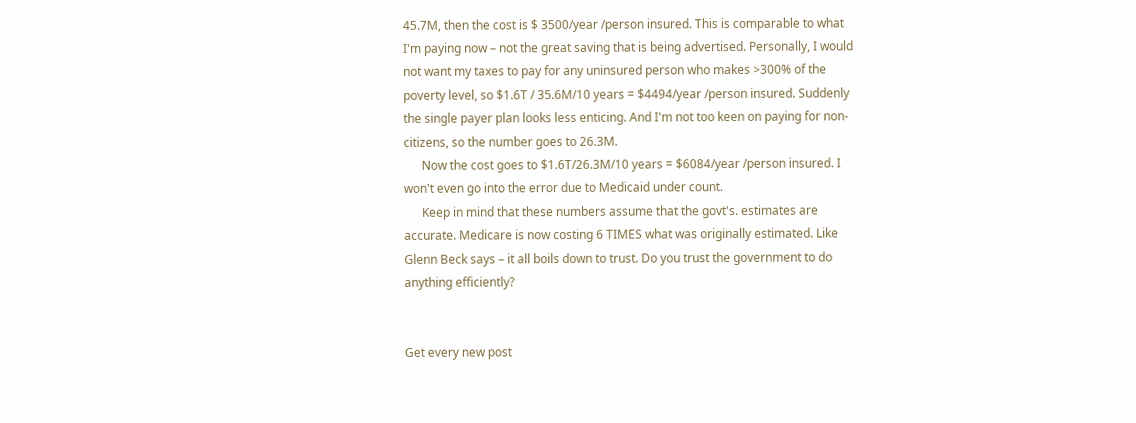45.7M, then the cost is $ 3500/year /person insured. This is comparable to what I'm paying now – not the great saving that is being advertised. Personally, I would not want my taxes to pay for any uninsured person who makes >300% of the poverty level, so $1.6T / 35.6M/10 years = $4494/year /person insured. Suddenly the single payer plan looks less enticing. And I'm not too keen on paying for non-citizens, so the number goes to 26.3M.
      Now the cost goes to $1.6T/26.3M/10 years = $6084/year /person insured. I won't even go into the error due to Medicaid under count.
      Keep in mind that these numbers assume that the govt's. estimates are accurate. Medicare is now costing 6 TIMES what was originally estimated. Like Glenn Beck says – it all boils down to trust. Do you trust the government to do anything efficiently?


Get every new post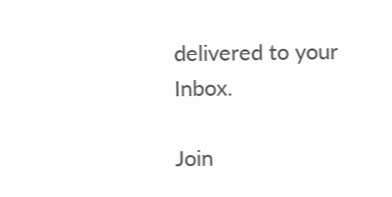delivered to your Inbox.

Join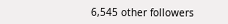6,545 other followers